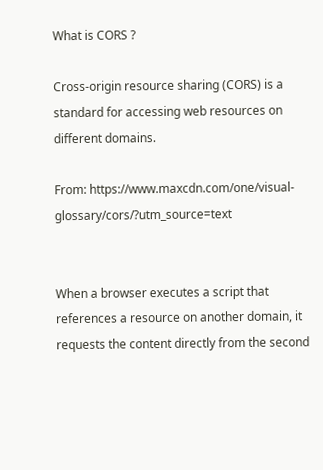What is CORS ?

Cross-origin resource sharing (CORS) is a standard for accessing web resources on different domains.

From: https://www.maxcdn.com/one/visual-glossary/cors/?utm_source=text


When a browser executes a script that references a resource on another domain, it requests the content directly from the second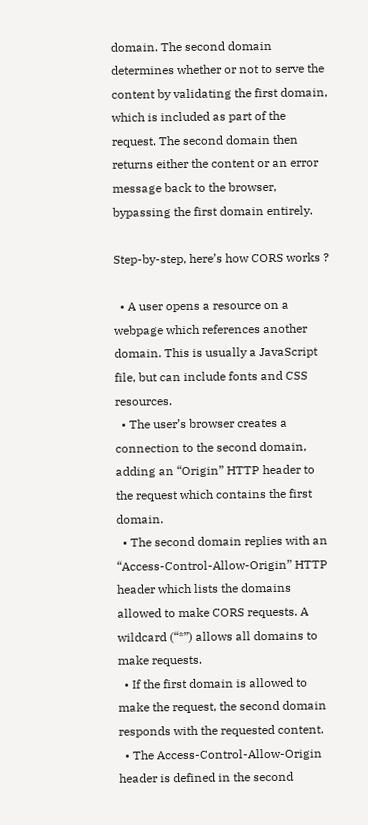domain. The second domain determines whether or not to serve the content by validating the first domain, which is included as part of the request. The second domain then returns either the content or an error message back to the browser, bypassing the first domain entirely.

Step-by-step, here’s how CORS works ?

  • A user opens a resource on a webpage which references another domain. This is usually a JavaScript file, but can include fonts and CSS resources.
  • The user’s browser creates a connection to the second domain, adding an “Origin” HTTP header to the request which contains the first domain.
  • The second domain replies with an “Access-Control-Allow-Origin” HTTP header which lists the domains allowed to make CORS requests. A wildcard (“*”) allows all domains to make requests.
  • If the first domain is allowed to make the request, the second domain responds with the requested content.
  • The Access-Control-Allow-Origin header is defined in the second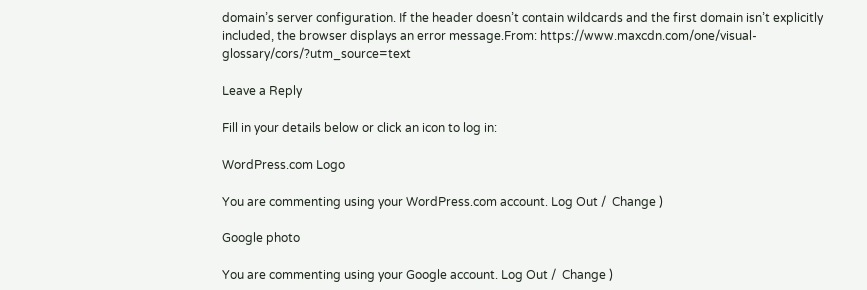domain’s server configuration. If the header doesn’t contain wildcards and the first domain isn’t explicitly included, the browser displays an error message.From: https://www.maxcdn.com/one/visual-glossary/cors/?utm_source=text

Leave a Reply

Fill in your details below or click an icon to log in:

WordPress.com Logo

You are commenting using your WordPress.com account. Log Out /  Change )

Google photo

You are commenting using your Google account. Log Out /  Change )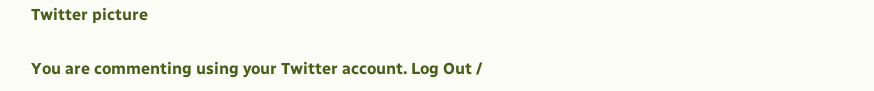Twitter picture

You are commenting using your Twitter account. Log Out /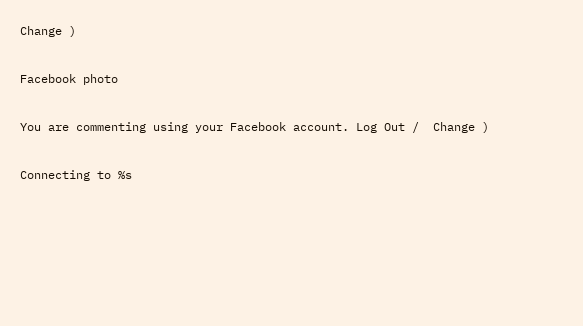Change )

Facebook photo

You are commenting using your Facebook account. Log Out /  Change )

Connecting to %s